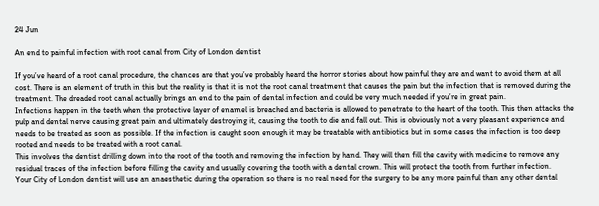24 Jun

An end to painful infection with root canal from City of London dentist

If you’ve heard of a root canal procedure, the chances are that you’ve probably heard the horror stories about how painful they are and want to avoid them at all cost. There is an element of truth in this but the reality is that it is not the root canal treatment that causes the pain but the infection that is removed during the treatment. The dreaded root canal actually brings an end to the pain of dental infection and could be very much needed if you’re in great pain.
Infections happen in the teeth when the protective layer of enamel is breached and bacteria is allowed to penetrate to the heart of the tooth. This then attacks the pulp and dental nerve causing great pain and ultimately destroying it, causing the tooth to die and fall out. This is obviously not a very pleasant experience and needs to be treated as soon as possible. If the infection is caught soon enough it may be treatable with antibiotics but in some cases the infection is too deep rooted and needs to be treated with a root canal.
This involves the dentist drilling down into the root of the tooth and removing the infection by hand. They will then fill the cavity with medicine to remove any residual traces of the infection before filling the cavity and usually covering the tooth with a dental crown. This will protect the tooth from further infection.
Your City of London dentist will use an anaesthetic during the operation so there is no real need for the surgery to be any more painful than any other dental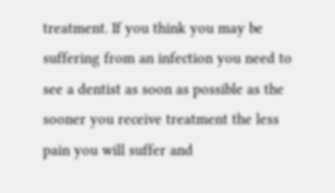treatment. If you think you may be suffering from an infection you need to see a dentist as soon as possible as the sooner you receive treatment the less pain you will suffer and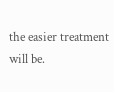the easier treatment will be.